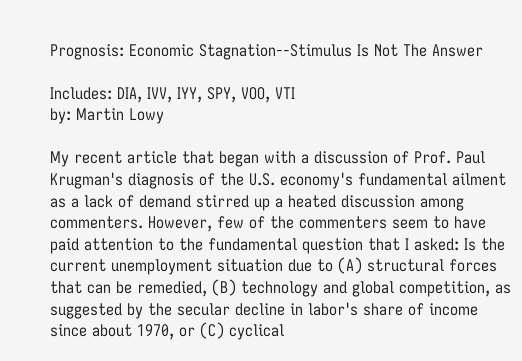Prognosis: Economic Stagnation--Stimulus Is Not The Answer

Includes: DIA, IVV, IYY, SPY, VOO, VTI
by: Martin Lowy

My recent article that began with a discussion of Prof. Paul Krugman's diagnosis of the U.S. economy's fundamental ailment as a lack of demand stirred up a heated discussion among commenters. However, few of the commenters seem to have paid attention to the fundamental question that I asked: Is the current unemployment situation due to (A) structural forces that can be remedied, (B) technology and global competition, as suggested by the secular decline in labor's share of income since about 1970, or (C) cyclical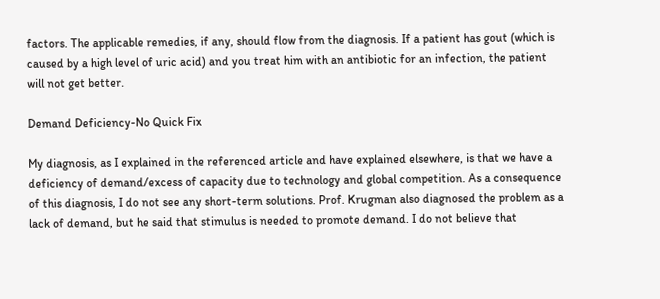factors. The applicable remedies, if any, should flow from the diagnosis. If a patient has gout (which is caused by a high level of uric acid) and you treat him with an antibiotic for an infection, the patient will not get better.

Demand Deficiency-No Quick Fix

My diagnosis, as I explained in the referenced article and have explained elsewhere, is that we have a deficiency of demand/excess of capacity due to technology and global competition. As a consequence of this diagnosis, I do not see any short-term solutions. Prof. Krugman also diagnosed the problem as a lack of demand, but he said that stimulus is needed to promote demand. I do not believe that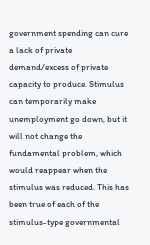government spending can cure a lack of private demand/excess of private capacity to produce. Stimulus can temporarily make unemployment go down, but it will not change the fundamental problem, which would reappear when the stimulus was reduced. This has been true of each of the stimulus-type governmental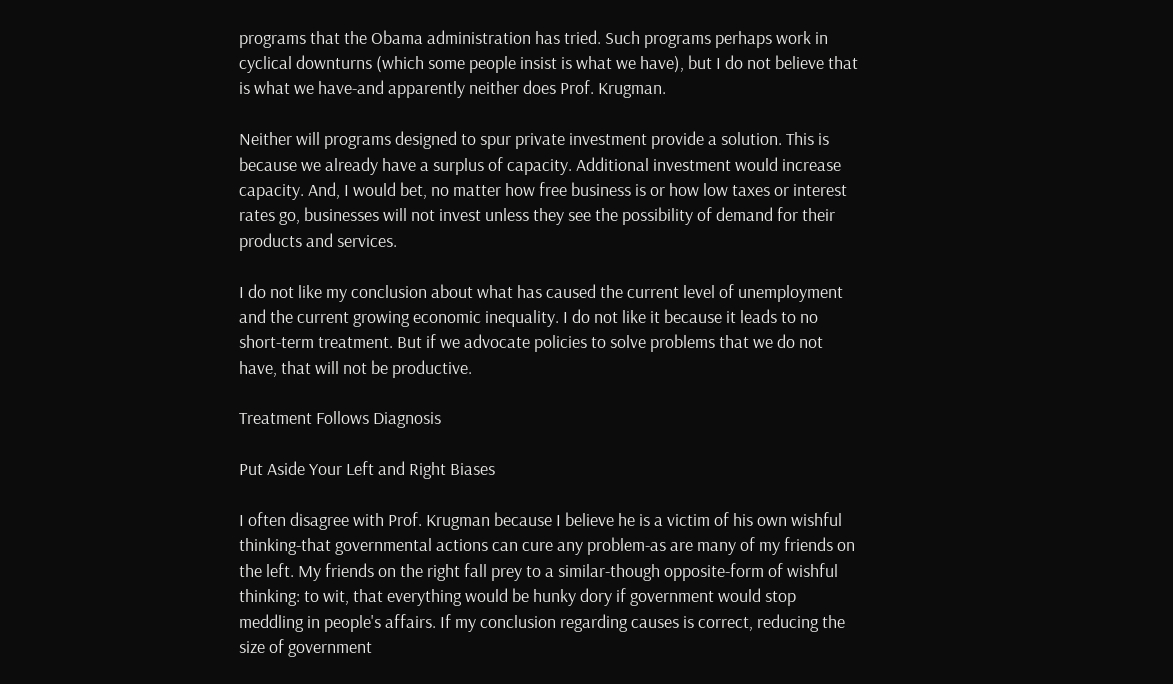programs that the Obama administration has tried. Such programs perhaps work in cyclical downturns (which some people insist is what we have), but I do not believe that is what we have-and apparently neither does Prof. Krugman.

Neither will programs designed to spur private investment provide a solution. This is because we already have a surplus of capacity. Additional investment would increase capacity. And, I would bet, no matter how free business is or how low taxes or interest rates go, businesses will not invest unless they see the possibility of demand for their products and services.

I do not like my conclusion about what has caused the current level of unemployment and the current growing economic inequality. I do not like it because it leads to no short-term treatment. But if we advocate policies to solve problems that we do not have, that will not be productive.

Treatment Follows Diagnosis

Put Aside Your Left and Right Biases

I often disagree with Prof. Krugman because I believe he is a victim of his own wishful thinking-that governmental actions can cure any problem-as are many of my friends on the left. My friends on the right fall prey to a similar-though opposite-form of wishful thinking: to wit, that everything would be hunky dory if government would stop meddling in people's affairs. If my conclusion regarding causes is correct, reducing the size of government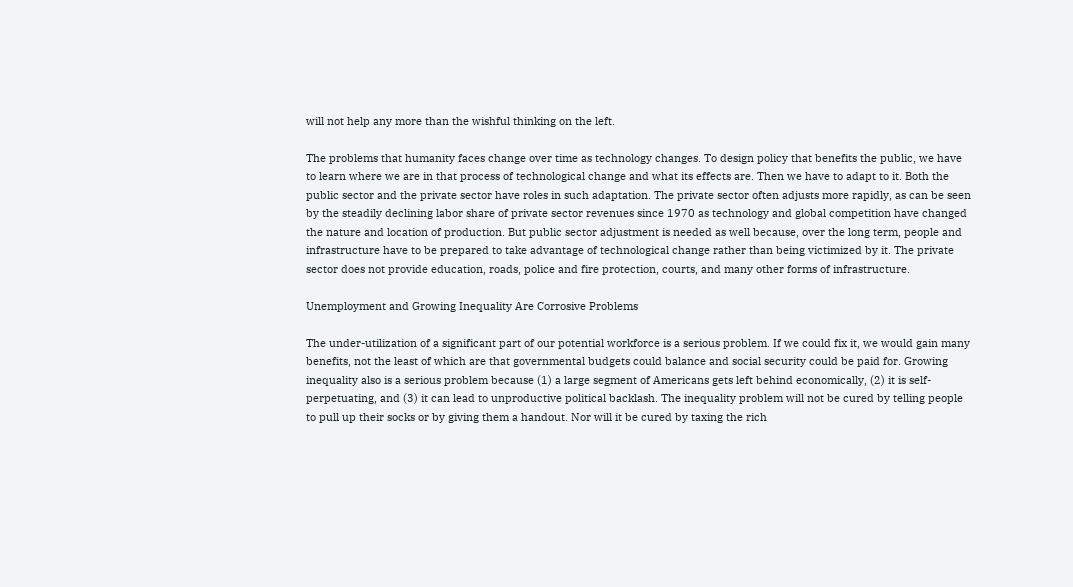will not help any more than the wishful thinking on the left.

The problems that humanity faces change over time as technology changes. To design policy that benefits the public, we have to learn where we are in that process of technological change and what its effects are. Then we have to adapt to it. Both the public sector and the private sector have roles in such adaptation. The private sector often adjusts more rapidly, as can be seen by the steadily declining labor share of private sector revenues since 1970 as technology and global competition have changed the nature and location of production. But public sector adjustment is needed as well because, over the long term, people and infrastructure have to be prepared to take advantage of technological change rather than being victimized by it. The private sector does not provide education, roads, police and fire protection, courts, and many other forms of infrastructure.

Unemployment and Growing Inequality Are Corrosive Problems

The under-utilization of a significant part of our potential workforce is a serious problem. If we could fix it, we would gain many benefits, not the least of which are that governmental budgets could balance and social security could be paid for. Growing inequality also is a serious problem because (1) a large segment of Americans gets left behind economically, (2) it is self-perpetuating, and (3) it can lead to unproductive political backlash. The inequality problem will not be cured by telling people to pull up their socks or by giving them a handout. Nor will it be cured by taxing the rich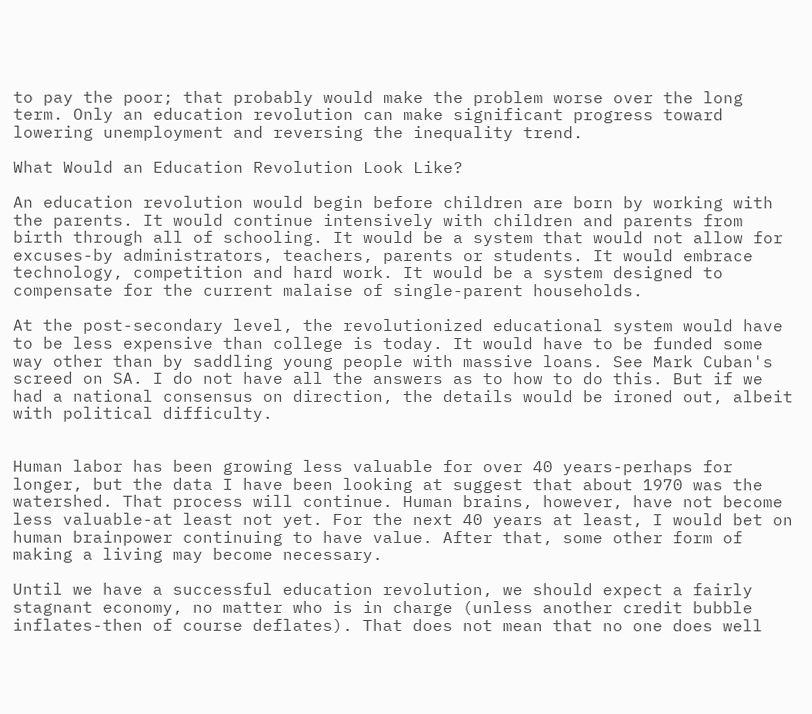to pay the poor; that probably would make the problem worse over the long term. Only an education revolution can make significant progress toward lowering unemployment and reversing the inequality trend.

What Would an Education Revolution Look Like?

An education revolution would begin before children are born by working with the parents. It would continue intensively with children and parents from birth through all of schooling. It would be a system that would not allow for excuses-by administrators, teachers, parents or students. It would embrace technology, competition and hard work. It would be a system designed to compensate for the current malaise of single-parent households.

At the post-secondary level, the revolutionized educational system would have to be less expensive than college is today. It would have to be funded some way other than by saddling young people with massive loans. See Mark Cuban's screed on SA. I do not have all the answers as to how to do this. But if we had a national consensus on direction, the details would be ironed out, albeit with political difficulty.


Human labor has been growing less valuable for over 40 years-perhaps for longer, but the data I have been looking at suggest that about 1970 was the watershed. That process will continue. Human brains, however, have not become less valuable-at least not yet. For the next 40 years at least, I would bet on human brainpower continuing to have value. After that, some other form of making a living may become necessary.

Until we have a successful education revolution, we should expect a fairly stagnant economy, no matter who is in charge (unless another credit bubble inflates-then of course deflates). That does not mean that no one does well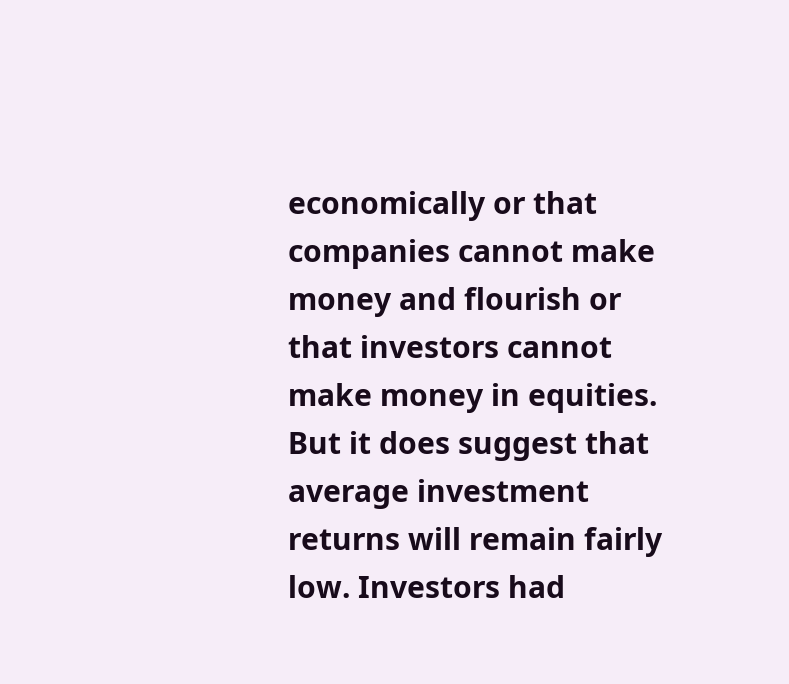economically or that companies cannot make money and flourish or that investors cannot make money in equities. But it does suggest that average investment returns will remain fairly low. Investors had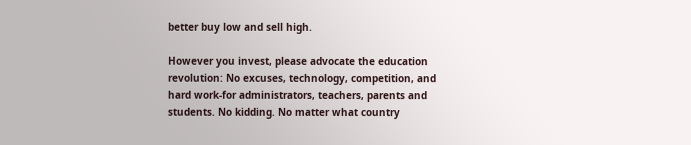better buy low and sell high.

However you invest, please advocate the education revolution: No excuses, technology, competition, and hard work-for administrators, teachers, parents and students. No kidding. No matter what country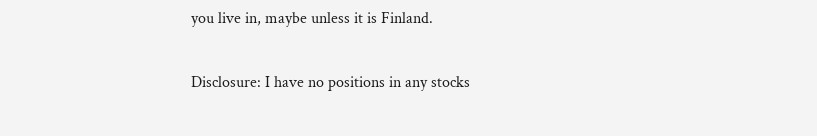you live in, maybe unless it is Finland.

Disclosure: I have no positions in any stocks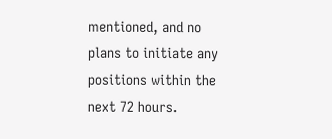mentioned, and no plans to initiate any positions within the next 72 hours.